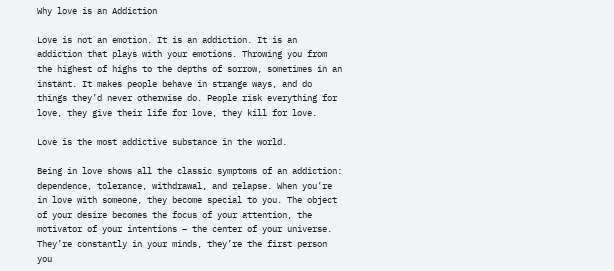Why love is an Addiction

Love is not an emotion. It is an addiction. It is an addiction that plays with your emotions. Throwing you from the highest of highs to the depths of sorrow, sometimes in an instant. It makes people behave in strange ways, and do things they’d never otherwise do. People risk everything for love, they give their life for love, they kill for love.

Love is the most addictive substance in the world.

Being in love shows all the classic symptoms of an addiction: dependence, tolerance, withdrawal, and relapse. When you’re in love with someone, they become special to you. The object of your desire becomes the focus of your attention, the motivator of your intentions – the center of your universe. They’re constantly in your minds, they’re the first person you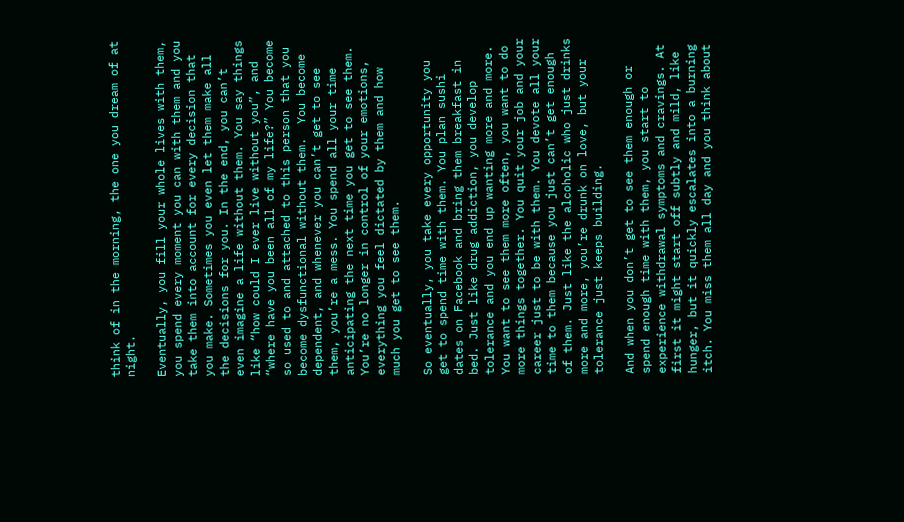think of in the morning, the one you dream of at night.

Eventually, you fill your whole lives with them, you spend every moment you can with them and you take them into account for every decision that you make. Sometimes you even let them make all the decisions for you. In the end, you can’t even imagine a life without them. You say things like “how could I ever live without you”, and “where have you been all of my life?” You become so used to and attached to this person that you become dysfunctional without them.  You become dependent, and whenever you can’t get to see them, you’re a mess. You spend all your time anticipating the next time you get to see them. You’re no longer in control of your emotions, everything you feel dictated by them and how much you get to see them.

So eventually, you take every opportunity you get to spend time with them. You plan sushi dates on Facebook and bring them breakfast in bed. Just like drug addiction, you develop tolerance and you end up wanting more and more. You want to see them more often, you want to do more things together. You quit your job and your career just to be with them. You devote all your time to them because you just can’t get enough of them. Just like the alcoholic who just drinks more and more, you’re drunk on love, but your tolerance just keeps building.

And when you don’t get to see them enough or spend enough time with them, you start to experience withdrawal symptoms and cravings. At first it might start off subtly and mild, like hunger, but it quickly escalates into a burning itch. You miss them all day and you think about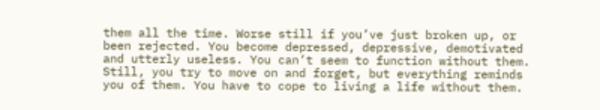them all the time. Worse still if you’ve just broken up, or been rejected. You become depressed, depressive, demotivated and utterly useless. You can’t seem to function without them. Still, you try to move on and forget, but everything reminds you of them. You have to cope to living a life without them.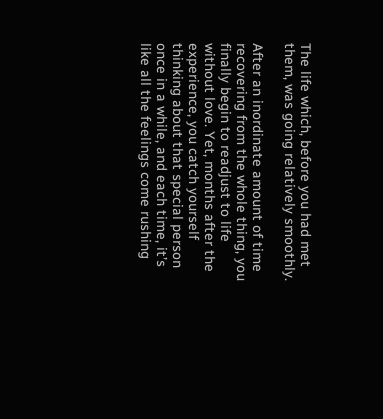The life which, before you had met them, was going relatively smoothly.

After an inordinate amount of time recovering from the whole thing, you finally begin to readjust to life without love. Yet, months after the experience, you catch yourself thinking about that special person once in a while, and each time, it’s like all the feelings come rushing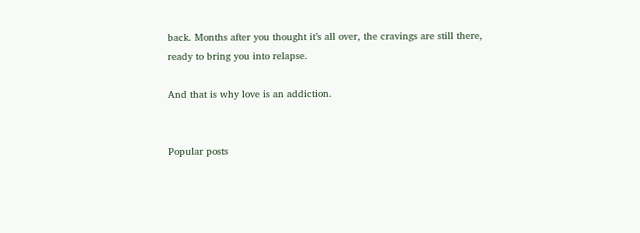back. Months after you thought it’s all over, the cravings are still there, ready to bring you into relapse.

And that is why love is an addiction.


Popular posts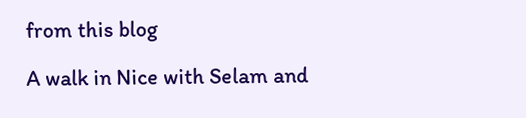from this blog

A walk in Nice with Selam and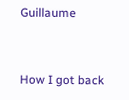Guillaume


How I got back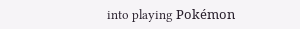into playing Pokémon